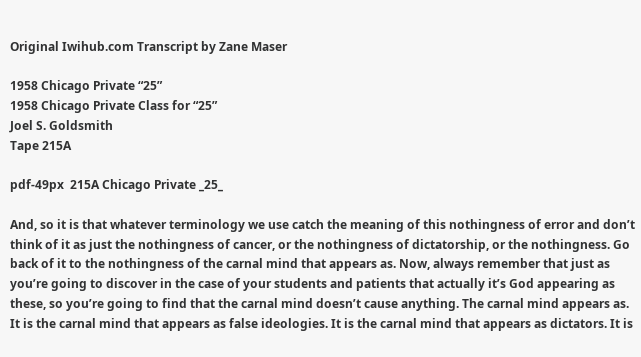Original Iwihub.com Transcript by Zane Maser

1958 Chicago Private “25”
1958 Chicago Private Class for “25”
Joel S. Goldsmith
Tape 215A

pdf-49px  215A Chicago Private _25_

And, so it is that whatever terminology we use catch the meaning of this nothingness of error and don’t think of it as just the nothingness of cancer, or the nothingness of dictatorship, or the nothingness. Go back of it to the nothingness of the carnal mind that appears as. Now, always remember that just as you’re going to discover in the case of your students and patients that actually it’s God appearing as these, so you’re going to find that the carnal mind doesn’t cause anything. The carnal mind appears as. It is the carnal mind that appears as false ideologies. It is the carnal mind that appears as dictators. It is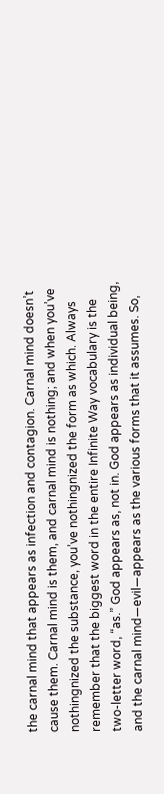the carnal mind that appears as infection and contagion. Carnal mind doesn’t cause them. Carnal mind is them, and carnal mind is nothing; and when you’ve nothingnized the substance, you’ve nothingnized the form as which. Always remember that the biggest word in the entire Infinite Way vocabulary is the two-letter word, “as.” God appears as, not in. God appears as individual being, and the carnal mind—evil—appears as the various forms that it assumes. So,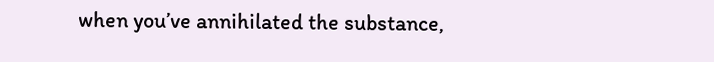when you’ve annihilated the substance,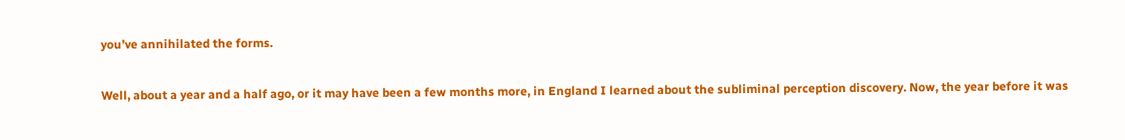you’ve annihilated the forms.

Well, about a year and a half ago, or it may have been a few months more, in England I learned about the subliminal perception discovery. Now, the year before it was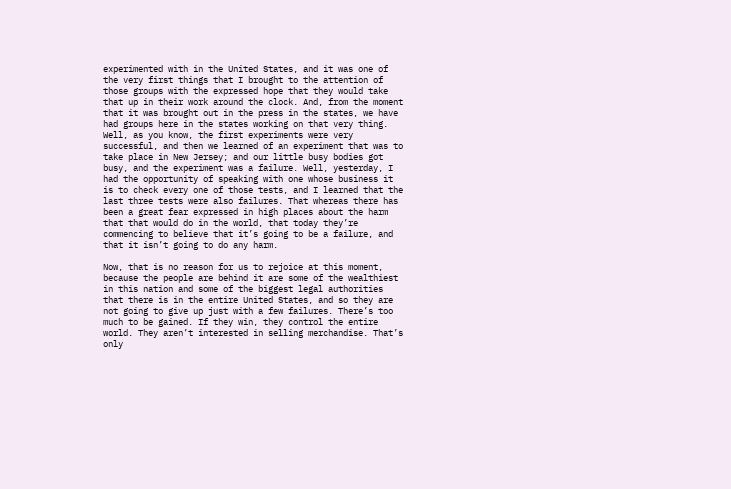experimented with in the United States, and it was one of the very first things that I brought to the attention of those groups with the expressed hope that they would take that up in their work around the clock. And, from the moment that it was brought out in the press in the states, we have had groups here in the states working on that very thing. Well, as you know, the first experiments were very successful, and then we learned of an experiment that was to take place in New Jersey; and our little busy bodies got busy, and the experiment was a failure. Well, yesterday, I had the opportunity of speaking with one whose business it is to check every one of those tests, and I learned that the last three tests were also failures. That whereas there has been a great fear expressed in high places about the harm that that would do in the world, that today they’re commencing to believe that it’s going to be a failure, and that it isn’t going to do any harm.

Now, that is no reason for us to rejoice at this moment, because the people are behind it are some of the wealthiest in this nation and some of the biggest legal authorities that there is in the entire United States, and so they are not going to give up just with a few failures. There’s too much to be gained. If they win, they control the entire world. They aren’t interested in selling merchandise. That’s only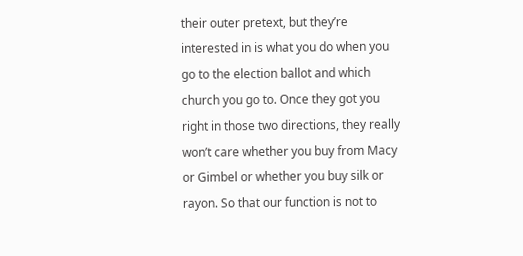their outer pretext, but they’re interested in is what you do when you go to the election ballot and which church you go to. Once they got you right in those two directions, they really won’t care whether you buy from Macy or Gimbel or whether you buy silk or rayon. So that our function is not to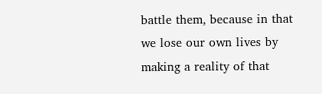battle them, because in that we lose our own lives by making a reality of that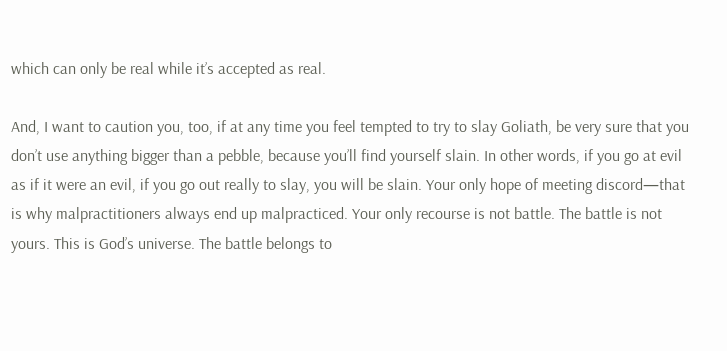which can only be real while it’s accepted as real.

And, I want to caution you, too, if at any time you feel tempted to try to slay Goliath, be very sure that you don’t use anything bigger than a pebble, because you’ll find yourself slain. In other words, if you go at evil as if it were an evil, if you go out really to slay, you will be slain. Your only hope of meeting discord—that is why malpractitioners always end up malpracticed. Your only recourse is not battle. The battle is not yours. This is God’s universe. The battle belongs to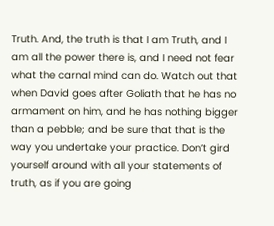Truth. And, the truth is that I am Truth, and I am all the power there is, and I need not fear what the carnal mind can do. Watch out that when David goes after Goliath that he has no armament on him, and he has nothing bigger than a pebble; and be sure that that is the way you undertake your practice. Don’t gird yourself around with all your statements of truth, as if you are going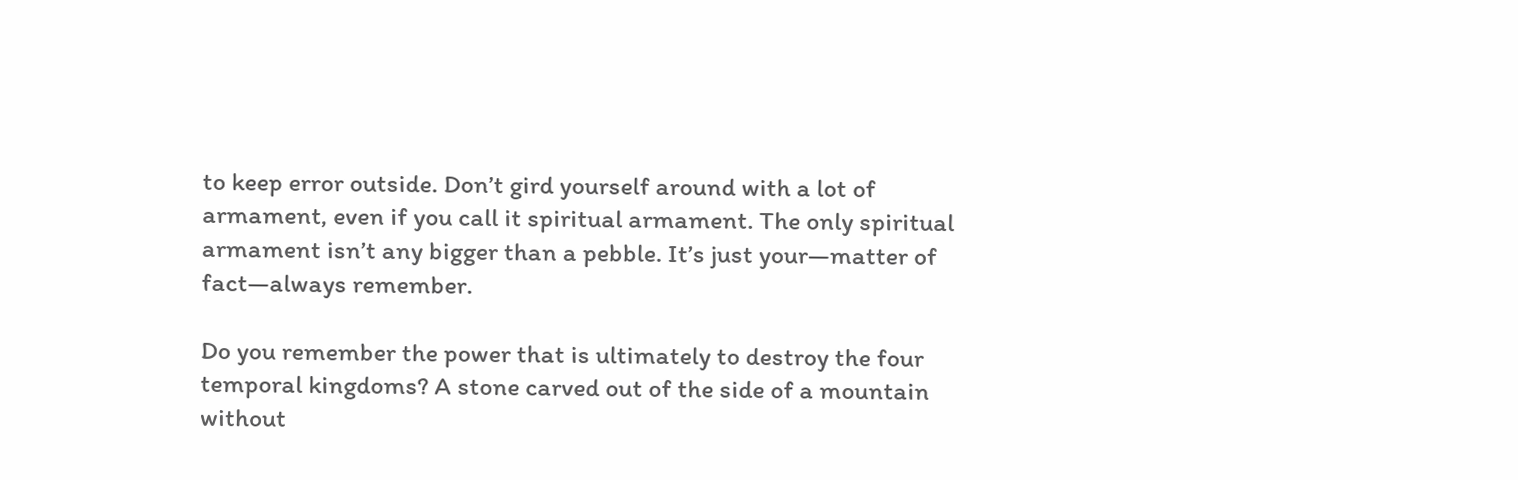to keep error outside. Don’t gird yourself around with a lot of armament, even if you call it spiritual armament. The only spiritual armament isn’t any bigger than a pebble. It’s just your—matter of fact—always remember.

Do you remember the power that is ultimately to destroy the four temporal kingdoms? A stone carved out of the side of a mountain without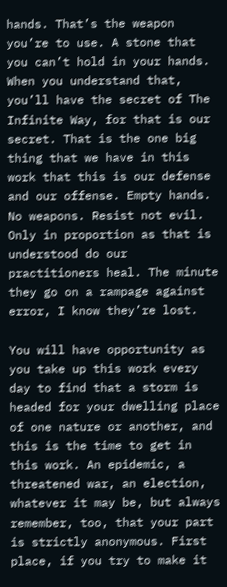hands. That’s the weapon you’re to use. A stone that you can’t hold in your hands. When you understand that, you’ll have the secret of The Infinite Way, for that is our secret. That is the one big thing that we have in this work that this is our defense and our offense. Empty hands. No weapons. Resist not evil. Only in proportion as that is understood do our practitioners heal. The minute they go on a rampage against error, I know they’re lost.

You will have opportunity as you take up this work every day to find that a storm is headed for your dwelling place of one nature or another, and this is the time to get in this work. An epidemic, a threatened war, an election, whatever it may be, but always remember, too, that your part is strictly anonymous. First place, if you try to make it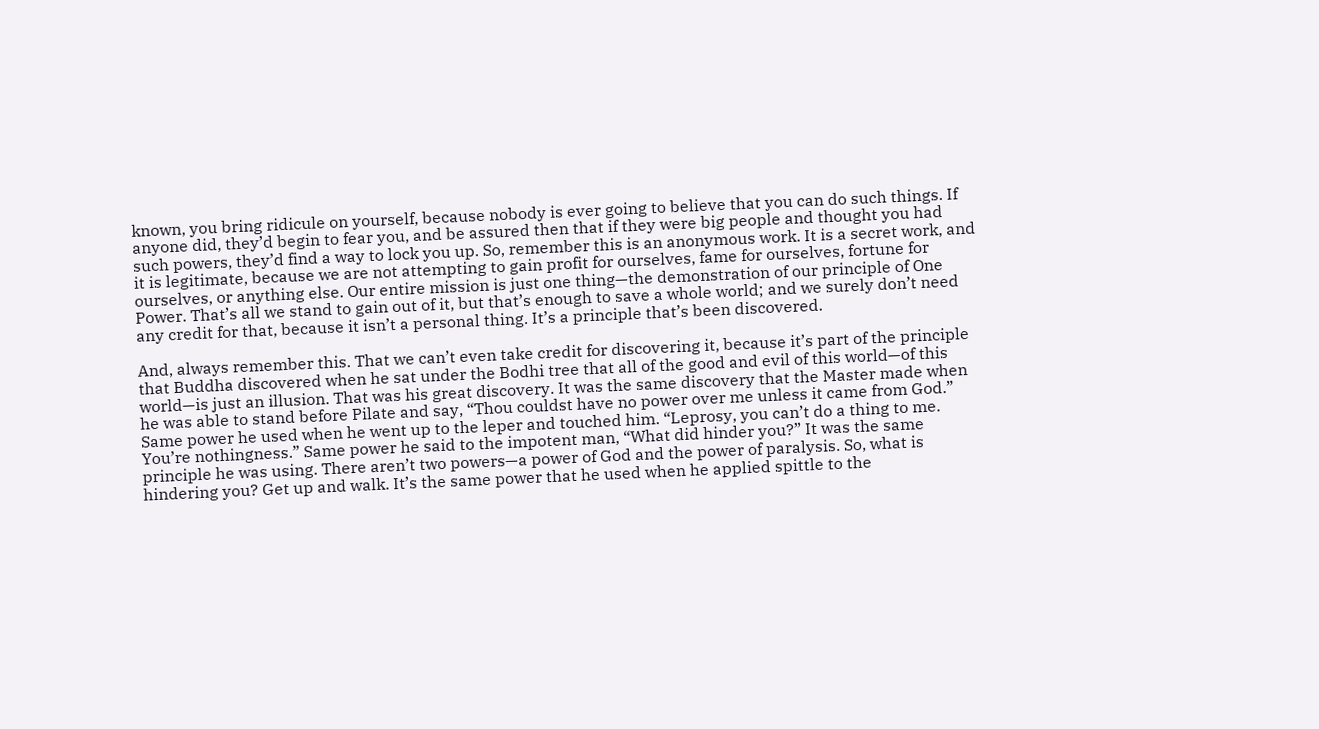known, you bring ridicule on yourself, because nobody is ever going to believe that you can do such things. If anyone did, they’d begin to fear you, and be assured then that if they were big people and thought you had such powers, they’d find a way to lock you up. So, remember this is an anonymous work. It is a secret work, and it is legitimate, because we are not attempting to gain profit for ourselves, fame for ourselves, fortune for ourselves, or anything else. Our entire mission is just one thing—the demonstration of our principle of One Power. That’s all we stand to gain out of it, but that’s enough to save a whole world; and we surely don’t need any credit for that, because it isn’t a personal thing. It’s a principle that’s been discovered.

And, always remember this. That we can’t even take credit for discovering it, because it’s part of the principle that Buddha discovered when he sat under the Bodhi tree that all of the good and evil of this world—of this world—is just an illusion. That was his great discovery. It was the same discovery that the Master made when he was able to stand before Pilate and say, “Thou couldst have no power over me unless it came from God.” Same power he used when he went up to the leper and touched him. “Leprosy, you can’t do a thing to me. You’re nothingness.” Same power he said to the impotent man, “What did hinder you?” It was the same principle he was using. There aren’t two powers—a power of God and the power of paralysis. So, what is hindering you? Get up and walk. It’s the same power that he used when he applied spittle to the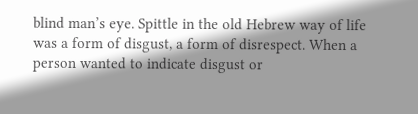blind man’s eye. Spittle in the old Hebrew way of life was a form of disgust, a form of disrespect. When a person wanted to indicate disgust or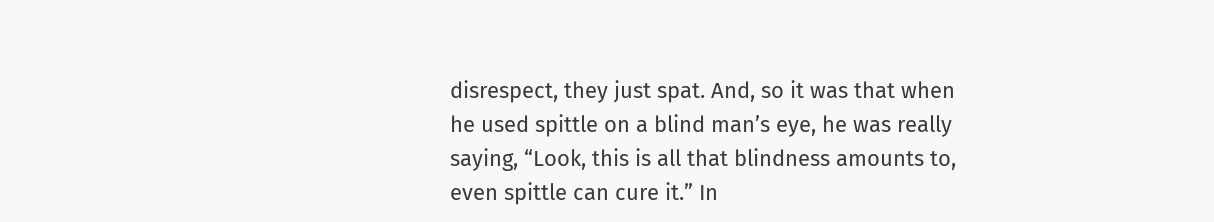disrespect, they just spat. And, so it was that when he used spittle on a blind man’s eye, he was really saying, “Look, this is all that blindness amounts to, even spittle can cure it.” In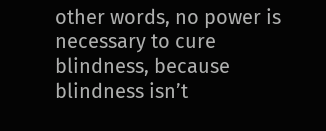other words, no power is necessary to cure blindness, because blindness isn’t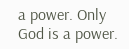a power. Only God is a power.